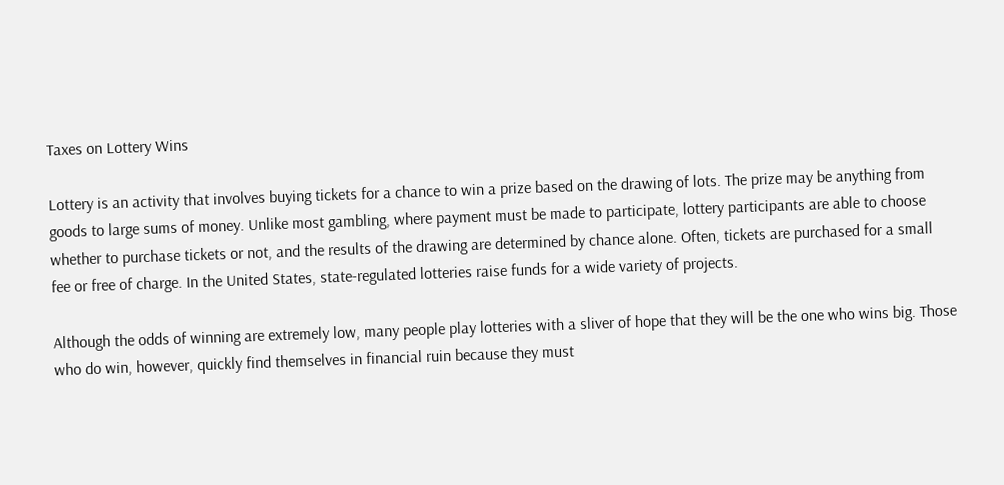Taxes on Lottery Wins

Lottery is an activity that involves buying tickets for a chance to win a prize based on the drawing of lots. The prize may be anything from goods to large sums of money. Unlike most gambling, where payment must be made to participate, lottery participants are able to choose whether to purchase tickets or not, and the results of the drawing are determined by chance alone. Often, tickets are purchased for a small fee or free of charge. In the United States, state-regulated lotteries raise funds for a wide variety of projects.

Although the odds of winning are extremely low, many people play lotteries with a sliver of hope that they will be the one who wins big. Those who do win, however, quickly find themselves in financial ruin because they must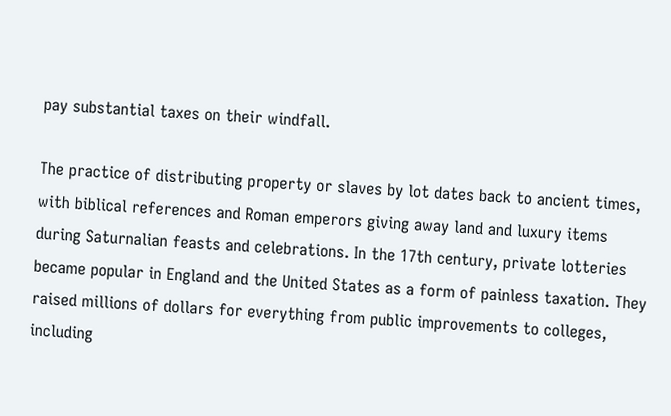pay substantial taxes on their windfall.

The practice of distributing property or slaves by lot dates back to ancient times, with biblical references and Roman emperors giving away land and luxury items during Saturnalian feasts and celebrations. In the 17th century, private lotteries became popular in England and the United States as a form of painless taxation. They raised millions of dollars for everything from public improvements to colleges, including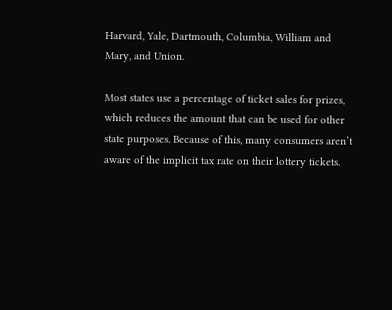Harvard, Yale, Dartmouth, Columbia, William and Mary, and Union.

Most states use a percentage of ticket sales for prizes, which reduces the amount that can be used for other state purposes. Because of this, many consumers aren’t aware of the implicit tax rate on their lottery tickets.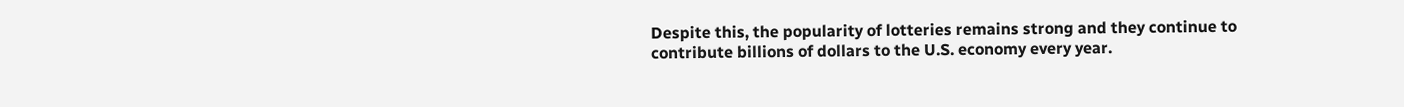Despite this, the popularity of lotteries remains strong and they continue to contribute billions of dollars to the U.S. economy every year.